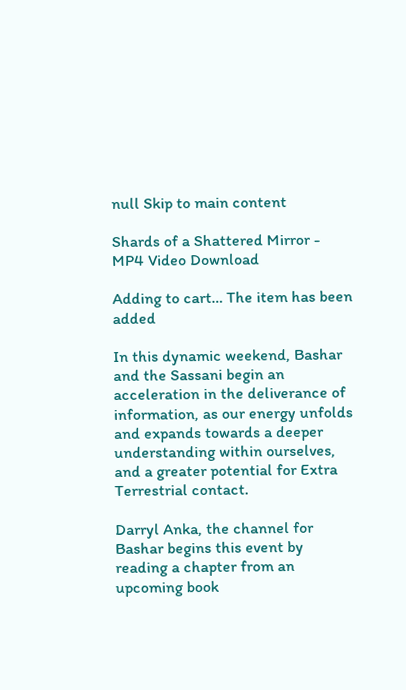null Skip to main content

Shards of a Shattered Mirror - MP4 Video Download

Adding to cart… The item has been added

In this dynamic weekend, Bashar and the Sassani begin an acceleration in the deliverance of information, as our energy unfolds and expands towards a deeper understanding within ourselves, and a greater potential for Extra Terrestrial contact.

Darryl Anka, the channel for Bashar begins this event by reading a chapter from an upcoming book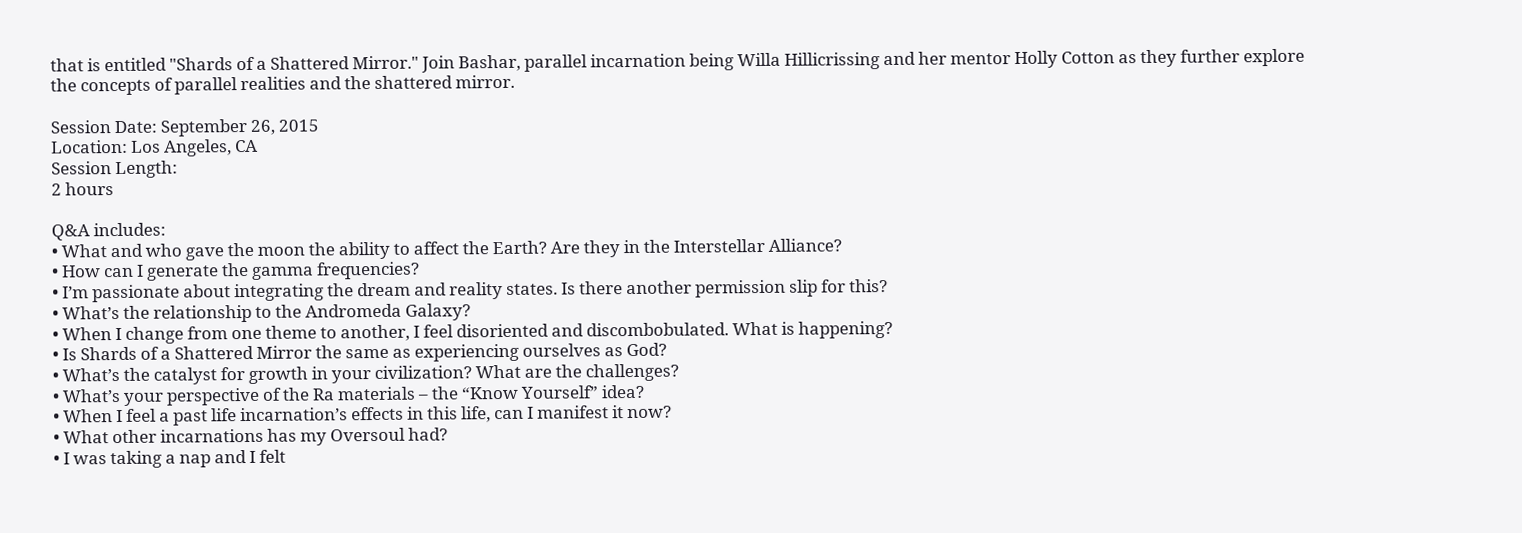that is entitled "Shards of a Shattered Mirror." Join Bashar, parallel incarnation being Willa Hillicrissing and her mentor Holly Cotton as they further explore the concepts of parallel realities and the shattered mirror.

Session Date: September 26, 2015
Location: Los Angeles, CA
Session Length:
2 hours

Q&A includes:
• What and who gave the moon the ability to affect the Earth? Are they in the Interstellar Alliance?
• How can I generate the gamma frequencies?
• I’m passionate about integrating the dream and reality states. Is there another permission slip for this?
• What’s the relationship to the Andromeda Galaxy?
• When I change from one theme to another, I feel disoriented and discombobulated. What is happening?
• Is Shards of a Shattered Mirror the same as experiencing ourselves as God?
• What’s the catalyst for growth in your civilization? What are the challenges?
• What’s your perspective of the Ra materials – the “Know Yourself” idea?
• When I feel a past life incarnation’s effects in this life, can I manifest it now?
• What other incarnations has my Oversoul had?
• I was taking a nap and I felt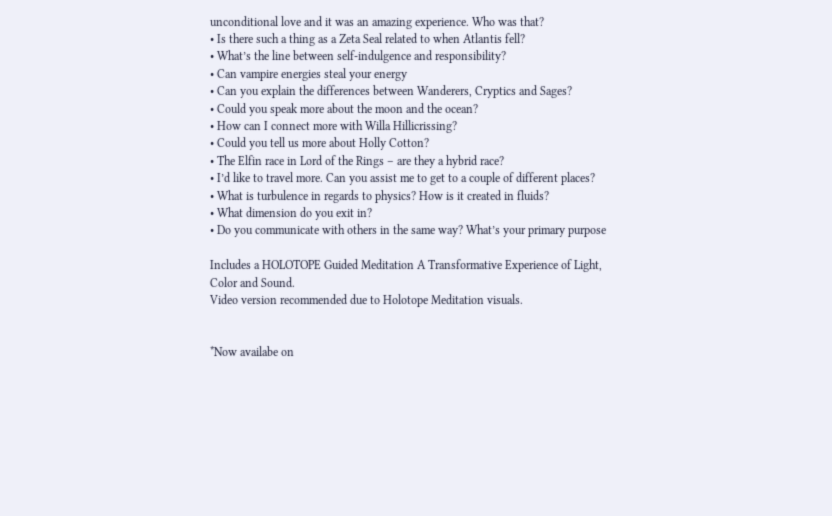unconditional love and it was an amazing experience. Who was that?
• Is there such a thing as a Zeta Seal related to when Atlantis fell?
• What’s the line between self-indulgence and responsibility?
• Can vampire energies steal your energy
• Can you explain the differences between Wanderers, Cryptics and Sages?
• Could you speak more about the moon and the ocean?
• How can I connect more with Willa Hillicrissing?
• Could you tell us more about Holly Cotton?
• The Elfin race in Lord of the Rings – are they a hybrid race?
• I’d like to travel more. Can you assist me to get to a couple of different places?
• What is turbulence in regards to physics? How is it created in fluids?
• What dimension do you exit in?
• Do you communicate with others in the same way? What’s your primary purpose

Includes a HOLOTOPE Guided Meditation A Transformative Experience of Light, Color and Sound.
Video version recommended due to Holotope Meditation visuals.


*Now availabe on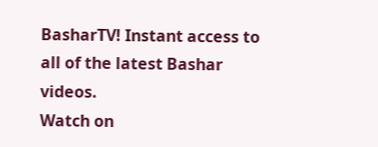BasharTV! Instant access to all of the latest Bashar videos.
Watch on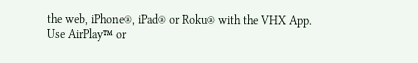the web, iPhone®, iPad® or Roku® with the VHX App.
Use AirPlay™ or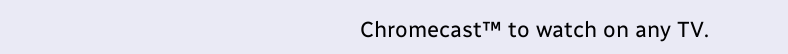Chromecast™ to watch on any TV.